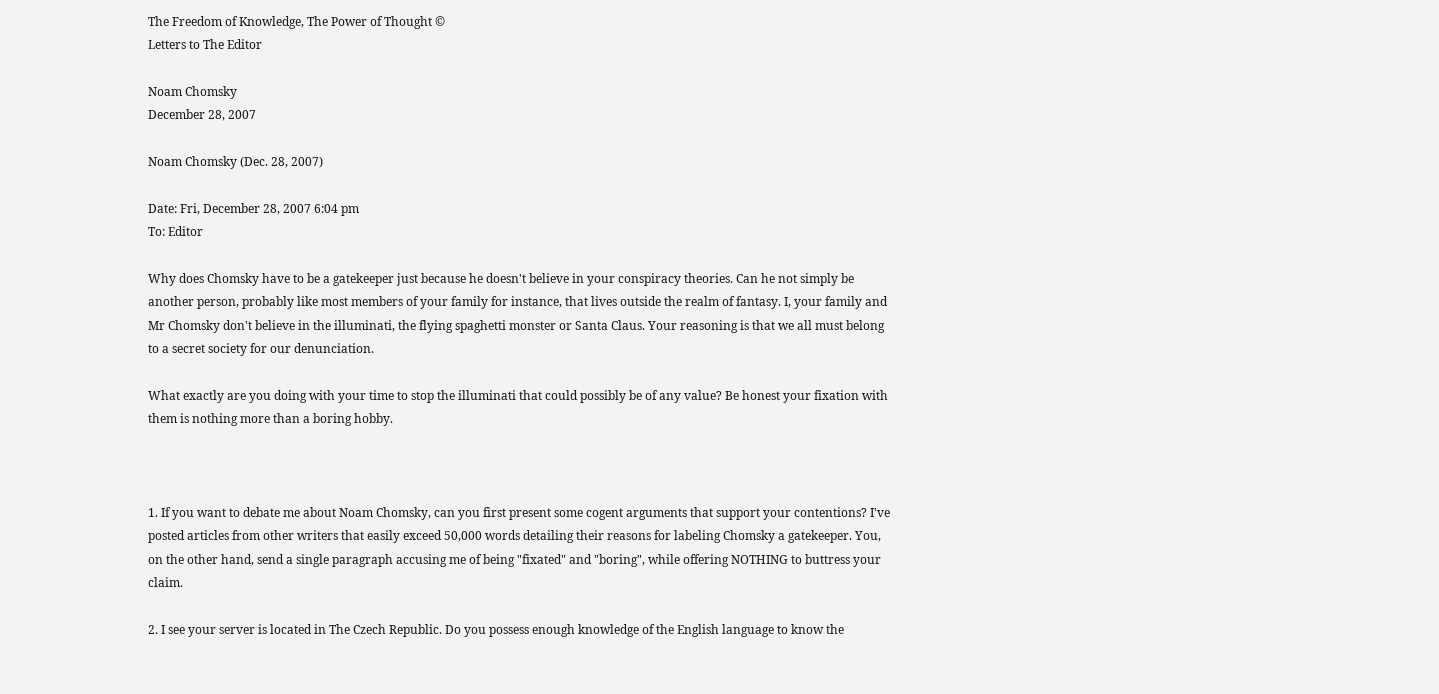The Freedom of Knowledge, The Power of Thought ©
Letters to The Editor

Noam Chomsky
December 28, 2007

Noam Chomsky (Dec. 28, 2007)

Date: Fri, December 28, 2007 6:04 pm
To: Editor

Why does Chomsky have to be a gatekeeper just because he doesn't believe in your conspiracy theories. Can he not simply be another person, probably like most members of your family for instance, that lives outside the realm of fantasy. I, your family and Mr Chomsky don't believe in the illuminati, the flying spaghetti monster or Santa Claus. Your reasoning is that we all must belong to a secret society for our denunciation.

What exactly are you doing with your time to stop the illuminati that could possibly be of any value? Be honest your fixation with them is nothing more than a boring hobby.



1. If you want to debate me about Noam Chomsky, can you first present some cogent arguments that support your contentions? I've posted articles from other writers that easily exceed 50,000 words detailing their reasons for labeling Chomsky a gatekeeper. You, on the other hand, send a single paragraph accusing me of being "fixated" and "boring", while offering NOTHING to buttress your claim.

2. I see your server is located in The Czech Republic. Do you possess enough knowledge of the English language to know the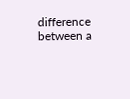difference between a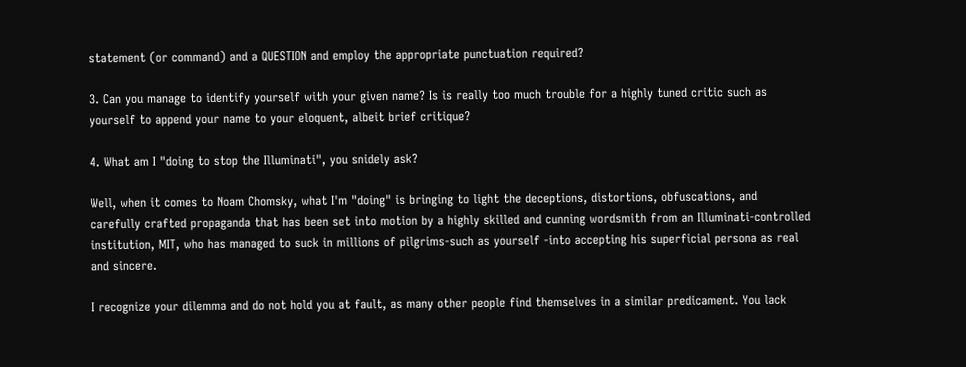statement (or command) and a QUESTION and employ the appropriate punctuation required?

3. Can you manage to identify yourself with your given name? Is is really too much trouble for a highly tuned critic such as yourself to append your name to your eloquent, albeit brief critique?

4. What am I "doing to stop the Illuminati", you snidely ask?

Well, when it comes to Noam Chomsky, what I'm "doing" is bringing to light the deceptions, distortions, obfuscations, and carefully crafted propaganda that has been set into motion by a highly skilled and cunning wordsmith from an Illuminati-controlled institution, MIT, who has managed to suck in millions of pilgrims-such as yourself -into accepting his superficial persona as real and sincere.

I recognize your dilemma and do not hold you at fault, as many other people find themselves in a similar predicament. You lack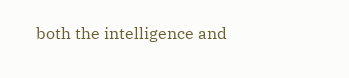both the intelligence and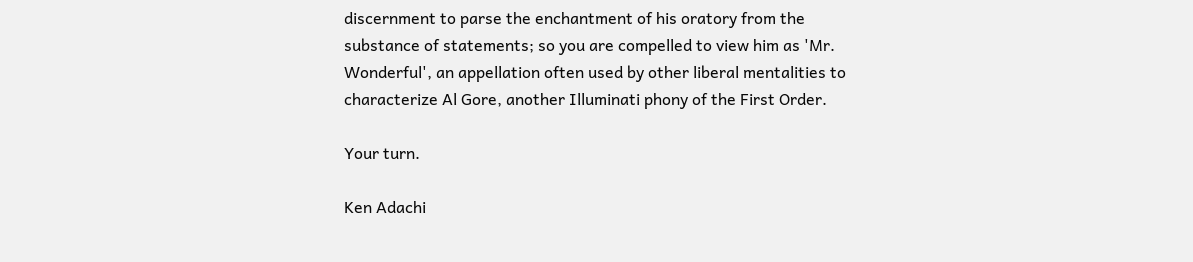discernment to parse the enchantment of his oratory from the substance of statements; so you are compelled to view him as 'Mr. Wonderful', an appellation often used by other liberal mentalities to characterize Al Gore, another Illuminati phony of the First Order.

Your turn.

Ken Adachi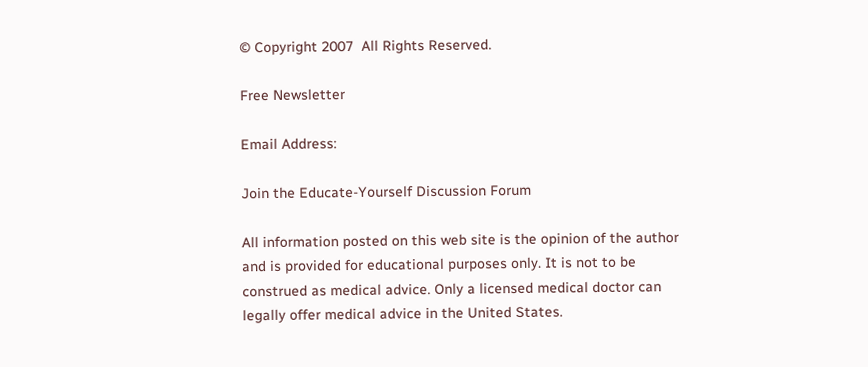© Copyright 2007  All Rights Reserved.

Free Newsletter

Email Address:

Join the Educate-Yourself Discussion Forum

All information posted on this web site is the opinion of the author and is provided for educational purposes only. It is not to be construed as medical advice. Only a licensed medical doctor can legally offer medical advice in the United States.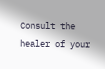Consult the healer of your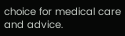choice for medical care and advice.